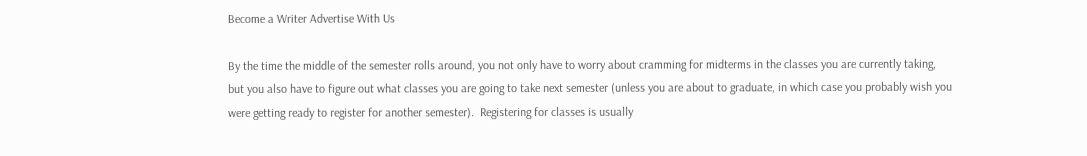Become a Writer Advertise With Us

By the time the middle of the semester rolls around, you not only have to worry about cramming for midterms in the classes you are currently taking, but you also have to figure out what classes you are going to take next semester (unless you are about to graduate, in which case you probably wish you were getting ready to register for another semester).  Registering for classes is usually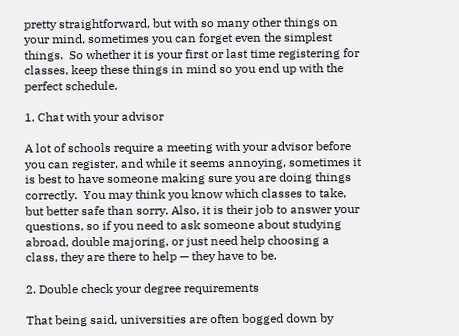pretty straightforward, but with so many other things on your mind, sometimes you can forget even the simplest things.  So whether it is your first or last time registering for classes, keep these things in mind so you end up with the perfect schedule.

1. Chat with your advisor

A lot of schools require a meeting with your advisor before you can register, and while it seems annoying, sometimes it is best to have someone making sure you are doing things correctly.  You may think you know which classes to take, but better safe than sorry. Also, it is their job to answer your questions, so if you need to ask someone about studying abroad, double majoring, or just need help choosing a class, they are there to help — they have to be.

2. Double check your degree requirements

That being said, universities are often bogged down by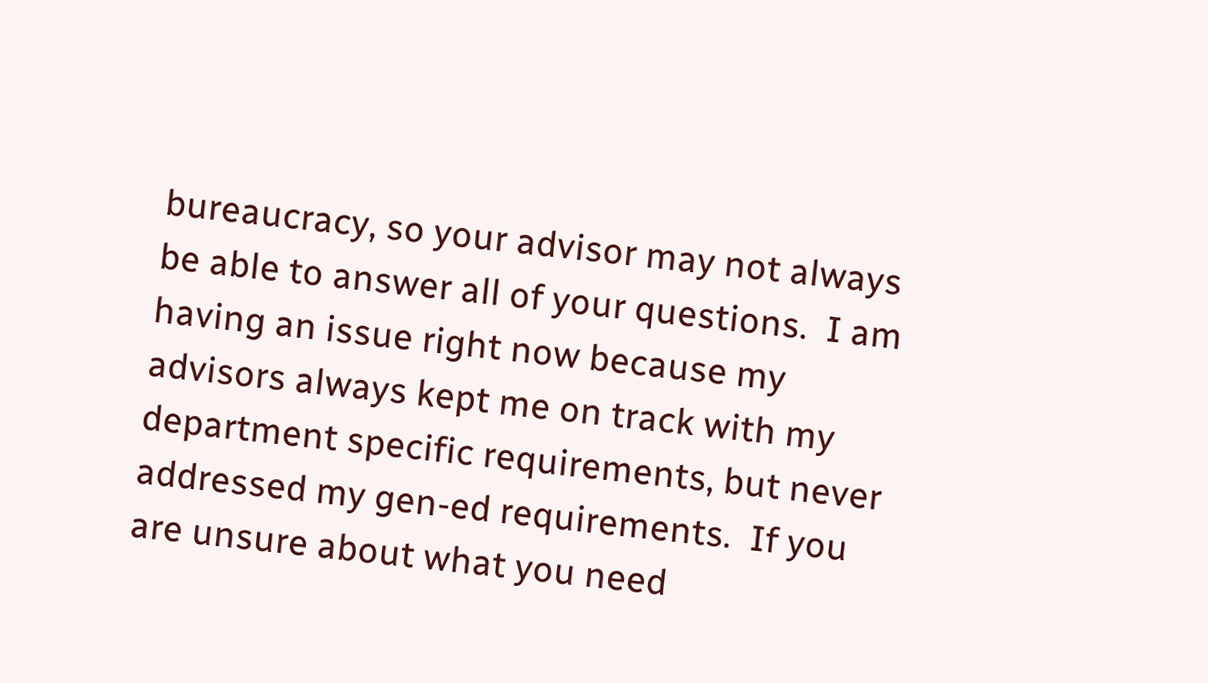bureaucracy, so your advisor may not always be able to answer all of your questions.  I am having an issue right now because my advisors always kept me on track with my department specific requirements, but never addressed my gen-ed requirements.  If you are unsure about what you need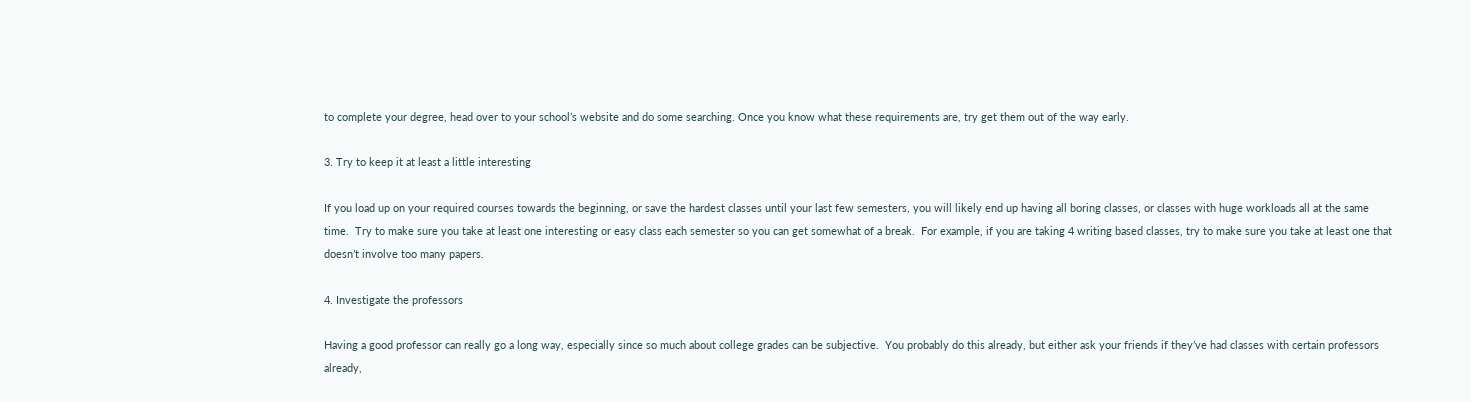to complete your degree, head over to your school’s website and do some searching. Once you know what these requirements are, try get them out of the way early.

3. Try to keep it at least a little interesting

If you load up on your required courses towards the beginning, or save the hardest classes until your last few semesters, you will likely end up having all boring classes, or classes with huge workloads all at the same time.  Try to make sure you take at least one interesting or easy class each semester so you can get somewhat of a break.  For example, if you are taking 4 writing based classes, try to make sure you take at least one that doesn’t involve too many papers.

4. Investigate the professors

Having a good professor can really go a long way, especially since so much about college grades can be subjective.  You probably do this already, but either ask your friends if they’ve had classes with certain professors already,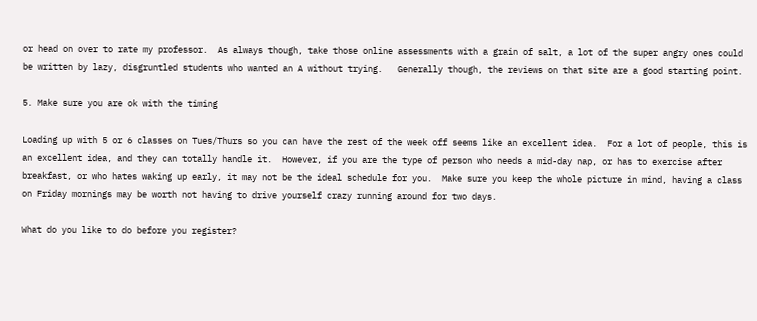or head on over to rate my professor.  As always though, take those online assessments with a grain of salt, a lot of the super angry ones could be written by lazy, disgruntled students who wanted an A without trying.   Generally though, the reviews on that site are a good starting point.

5. Make sure you are ok with the timing

Loading up with 5 or 6 classes on Tues/Thurs so you can have the rest of the week off seems like an excellent idea.  For a lot of people, this is an excellent idea, and they can totally handle it.  However, if you are the type of person who needs a mid-day nap, or has to exercise after breakfast, or who hates waking up early, it may not be the ideal schedule for you.  Make sure you keep the whole picture in mind, having a class on Friday mornings may be worth not having to drive yourself crazy running around for two days.

What do you like to do before you register?